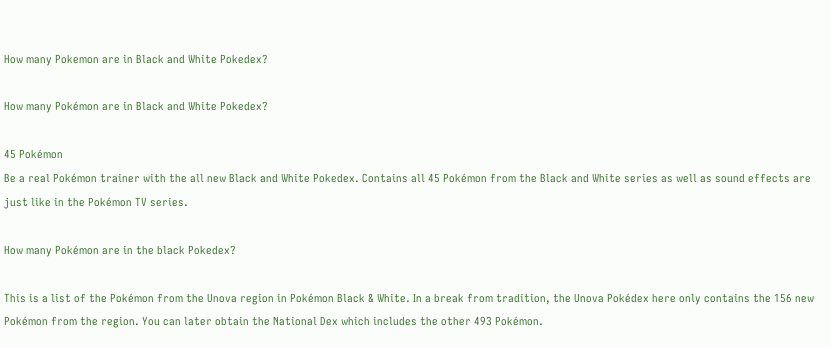How many Pokemon are in Black and White Pokedex?

How many Pokémon are in Black and White Pokedex?

45 Pokémon
Be a real Pokémon trainer with the all new Black and White Pokedex. Contains all 45 Pokémon from the Black and White series as well as sound effects are just like in the Pokémon TV series.

How many Pokémon are in the black Pokedex?

This is a list of the Pokémon from the Unova region in Pokémon Black & White. In a break from tradition, the Unova Pokédex here only contains the 156 new Pokémon from the region. You can later obtain the National Dex which includes the other 493 Pokémon.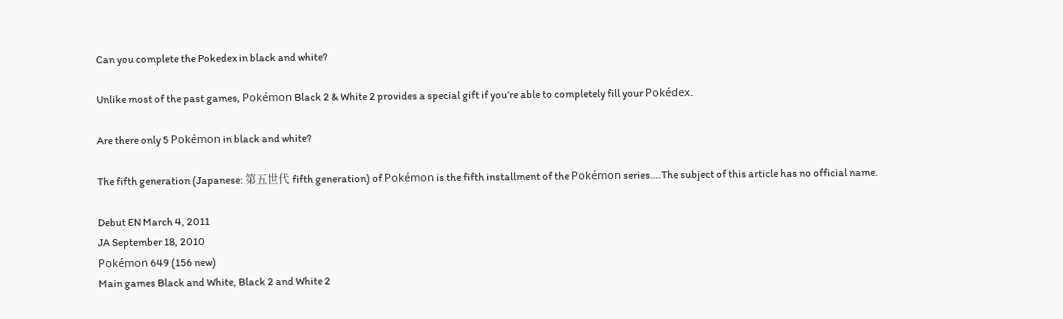Can you complete the Pokedex in black and white?

Unlike most of the past games, Pokémon Black 2 & White 2 provides a special gift if you’re able to completely fill your Pokédex.

Are there only 5 Pokémon in black and white?

The fifth generation (Japanese: 第五世代 fifth generation) of Pokémon is the fifth installment of the Pokémon series….The subject of this article has no official name.

Debut EN March 4, 2011
JA September 18, 2010
Pokémon 649 (156 new)
Main games Black and White, Black 2 and White 2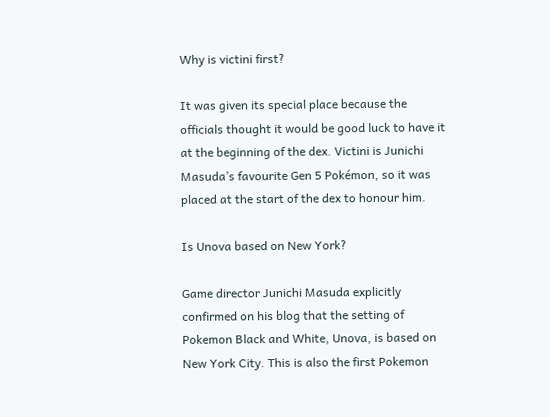Why is victini first?

It was given its special place because the officials thought it would be good luck to have it at the beginning of the dex. Victini is Junichi Masuda’s favourite Gen 5 Pokémon, so it was placed at the start of the dex to honour him.

Is Unova based on New York?

Game director Junichi Masuda explicitly confirmed on his blog that the setting of Pokemon Black and White, Unova, is based on New York City. This is also the first Pokemon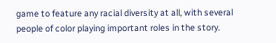game to feature any racial diversity at all, with several people of color playing important roles in the story.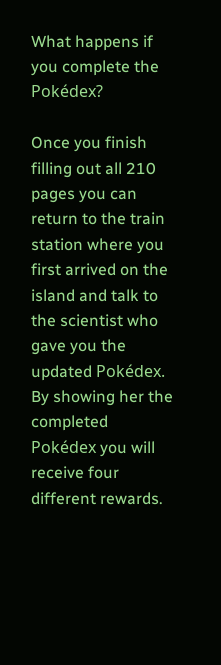What happens if you complete the Pokédex?

Once you finish filling out all 210 pages you can return to the train station where you first arrived on the island and talk to the scientist who gave you the updated Pokédex. By showing her the completed Pokédex you will receive four different rewards.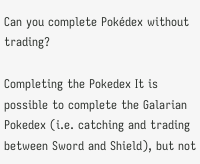Can you complete Pokédex without trading?

Completing the Pokedex It is possible to complete the Galarian Pokedex (i.e. catching and trading between Sword and Shield), but not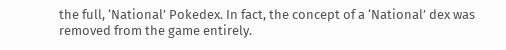the full, ‘National’ Pokedex. In fact, the concept of a ‘National’ dex was removed from the game entirely.